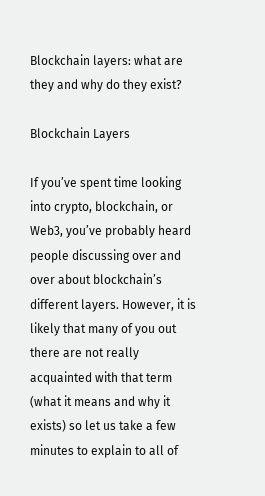Blockchain layers: what are they and why do they exist?

Blockchain Layers

If you’ve spent time looking into crypto, blockchain, or Web3, you’ve probably heard people discussing over and over about blockchain’s different layers. However, it is likely that many of you out there are not really acquainted with that term (what it means and why it exists) so let us take a few minutes to explain to all of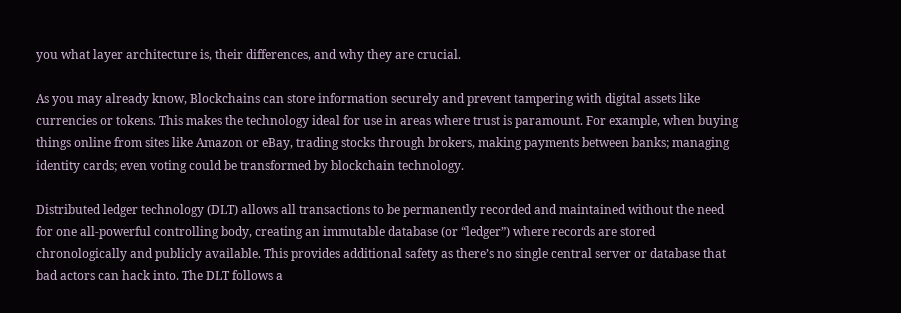you what layer architecture is, their differences, and why they are crucial.

As you may already know, Blockchains can store information securely and prevent tampering with digital assets like currencies or tokens. This makes the technology ideal for use in areas where trust is paramount. For example, when buying things online from sites like Amazon or eBay, trading stocks through brokers, making payments between banks; managing identity cards; even voting could be transformed by blockchain technology.

Distributed ledger technology (DLT) allows all transactions to be permanently recorded and maintained without the need for one all-powerful controlling body, creating an immutable database (or “ledger”) where records are stored chronologically and publicly available. This provides additional safety as there’s no single central server or database that bad actors can hack into. The DLT follows a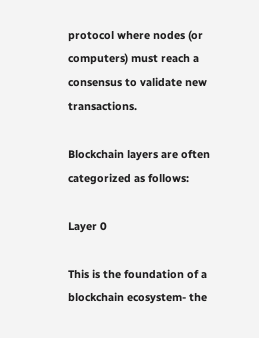protocol where nodes (or computers) must reach a consensus to validate new transactions.

Blockchain layers are often categorized as follows:

Layer 0

This is the foundation of a blockchain ecosystem- the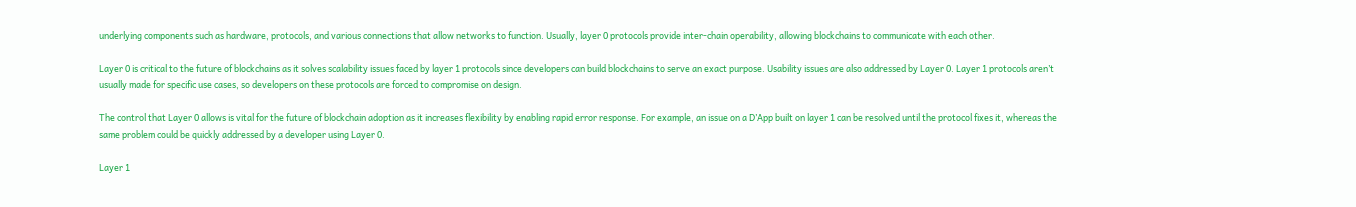underlying components such as hardware, protocols, and various connections that allow networks to function. Usually, layer 0 protocols provide inter-chain operability, allowing blockchains to communicate with each other.

Layer 0 is critical to the future of blockchains as it solves scalability issues faced by layer 1 protocols since developers can build blockchains to serve an exact purpose. Usability issues are also addressed by Layer 0. Layer 1 protocols aren’t usually made for specific use cases, so developers on these protocols are forced to compromise on design.

The control that Layer 0 allows is vital for the future of blockchain adoption as it increases flexibility by enabling rapid error response. For example, an issue on a D’App built on layer 1 can be resolved until the protocol fixes it, whereas the same problem could be quickly addressed by a developer using Layer 0.

Layer 1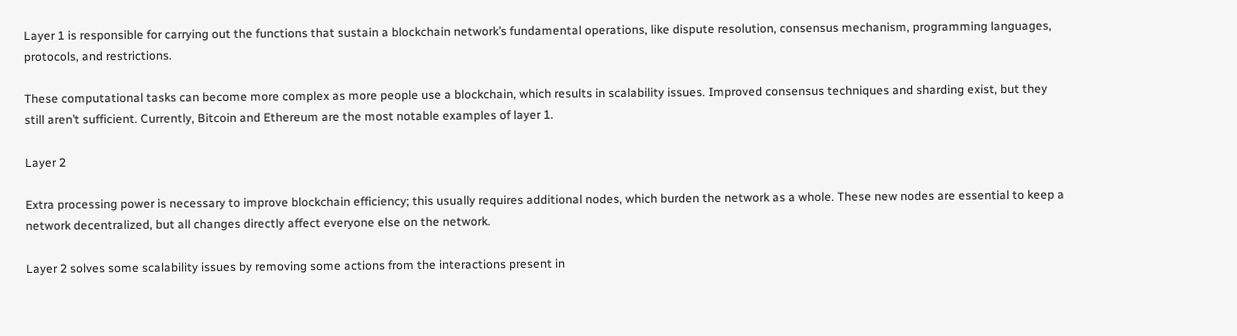Layer 1 is responsible for carrying out the functions that sustain a blockchain network’s fundamental operations, like dispute resolution, consensus mechanism, programming languages, protocols, and restrictions.

These computational tasks can become more complex as more people use a blockchain, which results in scalability issues. Improved consensus techniques and sharding exist, but they still aren’t sufficient. Currently, Bitcoin and Ethereum are the most notable examples of layer 1.

Layer 2

Extra processing power is necessary to improve blockchain efficiency; this usually requires additional nodes, which burden the network as a whole. These new nodes are essential to keep a network decentralized, but all changes directly affect everyone else on the network.

Layer 2 solves some scalability issues by removing some actions from the interactions present in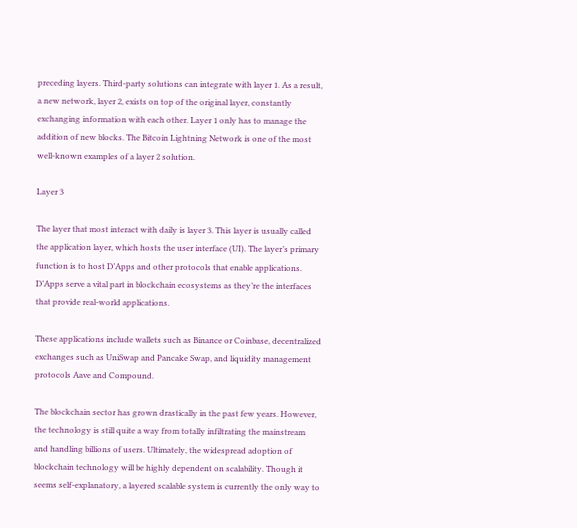preceding layers. Third-party solutions can integrate with layer 1. As a result, a new network, layer 2, exists on top of the original layer, constantly exchanging information with each other. Layer 1 only has to manage the addition of new blocks. The Bitcoin Lightning Network is one of the most well-known examples of a layer 2 solution.

Layer 3

The layer that most interact with daily is layer 3. This layer is usually called the application layer, which hosts the user interface (UI). The layer’s primary function is to host D’Apps and other protocols that enable applications. D’Apps serve a vital part in blockchain ecosystems as they’re the interfaces that provide real-world applications.

These applications include wallets such as Binance or Coinbase, decentralized exchanges such as UniSwap and Pancake Swap, and liquidity management protocols Aave and Compound.

The blockchain sector has grown drastically in the past few years. However, the technology is still quite a way from totally infiltrating the mainstream and handling billions of users. Ultimately, the widespread adoption of blockchain technology will be highly dependent on scalability. Though it seems self-explanatory, a layered scalable system is currently the only way to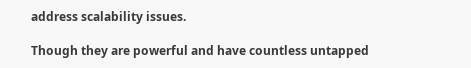address scalability issues.

Though they are powerful and have countless untapped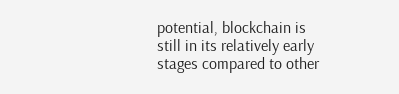potential, blockchain is still in its relatively early stages compared to other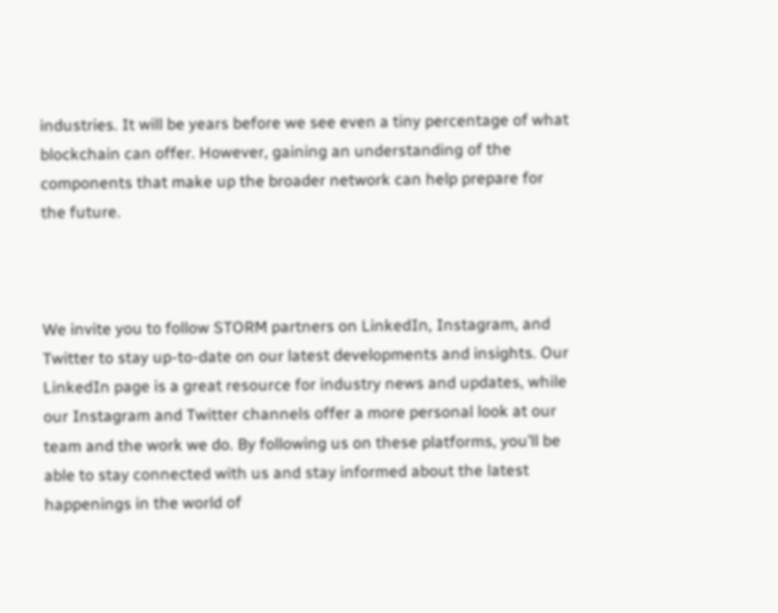industries. It will be years before we see even a tiny percentage of what blockchain can offer. However, gaining an understanding of the components that make up the broader network can help prepare for the future.



We invite you to follow STORM partners on LinkedIn, Instagram, and Twitter to stay up-to-date on our latest developments and insights. Our LinkedIn page is a great resource for industry news and updates, while our Instagram and Twitter channels offer a more personal look at our team and the work we do. By following us on these platforms, you’ll be able to stay connected with us and stay informed about the latest happenings in the world of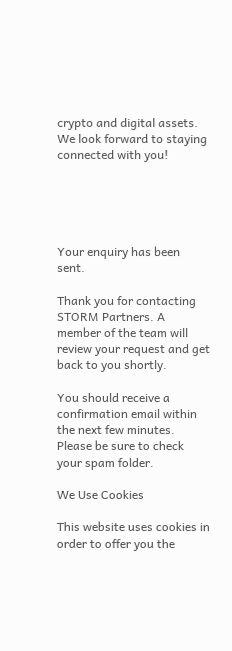crypto and digital assets. We look forward to staying connected with you!





Your enquiry has been sent.

Thank you for contacting STORM Partners. A member of the team will review your request and get back to you shortly.

You should receive a confirmation email within the next few minutes. Please be sure to check your spam folder.

We Use Cookies

This website uses cookies in order to offer you the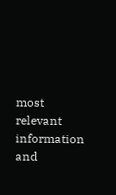most relevant information and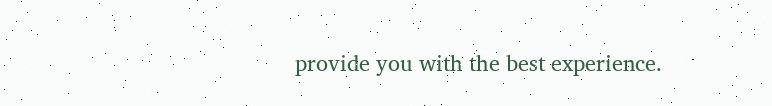provide you with the best experience.